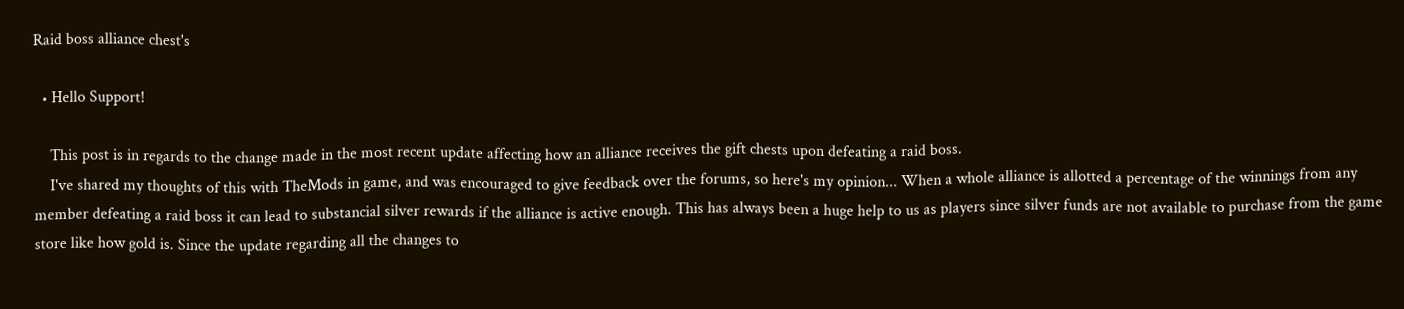Raid boss alliance chest's

  • Hello Support!

    This post is in regards to the change made in the most recent update affecting how an alliance receives the gift chests upon defeating a raid boss.
    I've shared my thoughts of this with TheMods in game, and was encouraged to give feedback over the forums, so here's my opinion... When a whole alliance is allotted a percentage of the winnings from any member defeating a raid boss it can lead to substancial silver rewards if the alliance is active enough. This has always been a huge help to us as players since silver funds are not available to purchase from the game store like how gold is. Since the update regarding all the changes to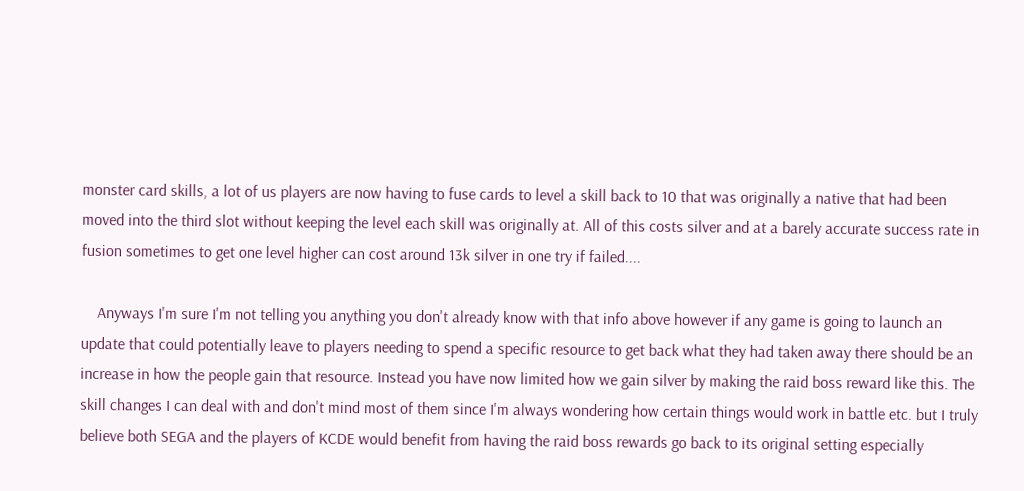monster card skills, a lot of us players are now having to fuse cards to level a skill back to 10 that was originally a native that had been moved into the third slot without keeping the level each skill was originally at. All of this costs silver and at a barely accurate success rate in fusion sometimes to get one level higher can cost around 13k silver in one try if failed....

    Anyways I'm sure I'm not telling you anything you don't already know with that info above however if any game is going to launch an update that could potentially leave to players needing to spend a specific resource to get back what they had taken away there should be an increase in how the people gain that resource. Instead you have now limited how we gain silver by making the raid boss reward like this. The skill changes I can deal with and don't mind most of them since I'm always wondering how certain things would work in battle etc. but I truly believe both SEGA and the players of KCDE would benefit from having the raid boss rewards go back to its original setting especially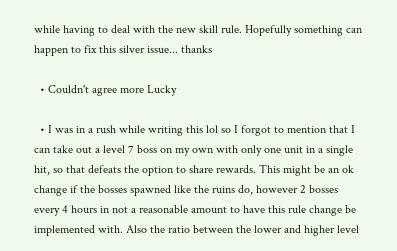while having to deal with the new skill rule. Hopefully something can happen to fix this silver issue... thanks

  • Couldn't agree more Lucky

  • I was in a rush while writing this lol so I forgot to mention that I can take out a level 7 boss on my own with only one unit in a single hit, so that defeats the option to share rewards. This might be an ok change if the bosses spawned like the ruins do, however 2 bosses every 4 hours in not a reasonable amount to have this rule change be implemented with. Also the ratio between the lower and higher level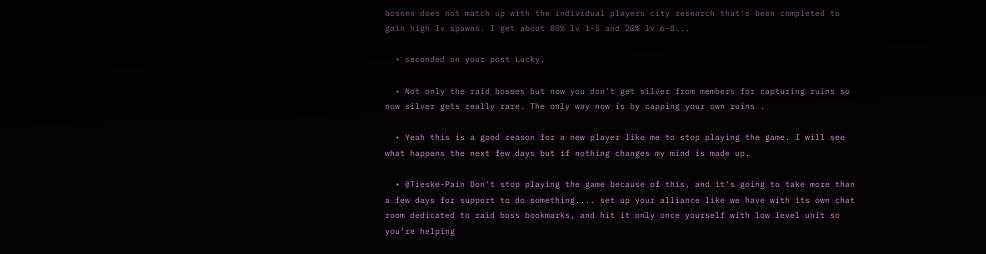bosses does not match up with the individual players city research that's been completed to gain high lv spawns. I get about 80% lv 1-5 and 20% lv 6-8...

  • seconded on your post Lucky.

  • Not only the raid bosses but now you don't get silver from members for capturing ruins so now silver gets really rare. The only way now is by capping your own ruins .

  • Yeah this is a good reason for a new player like me to stop playing the game. I will see what happens the next few days but if nothing changes my mind is made up.

  • @Tieske-Pain Don't stop playing the game because of this, and it's going to take more than a few days for support to do something.... set up your alliance like we have with its own chat room dedicated to raid boss bookmarks, and hit it only once yourself with low level unit so you're helping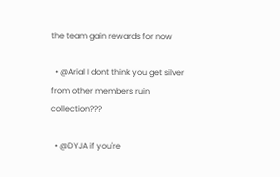the team gain rewards for now

  • @Arial I dont think you get silver from other members ruin collection???

  • @DYJA if you're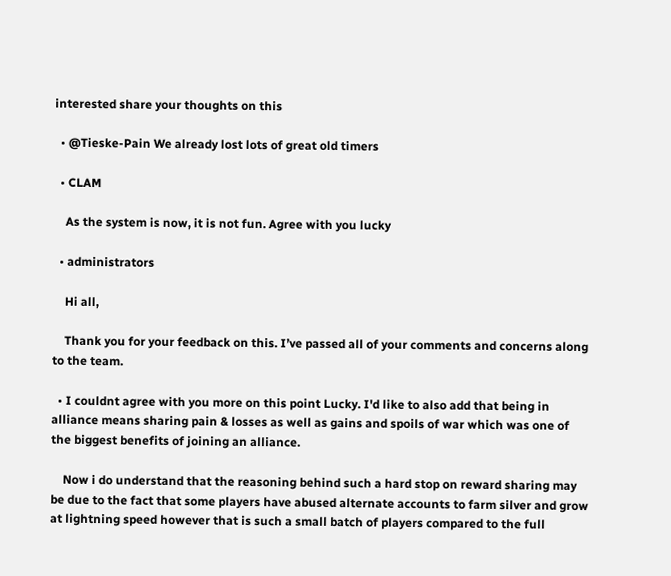interested share your thoughts on this

  • @Tieske-Pain We already lost lots of great old timers

  • CLAM

    As the system is now, it is not fun. Agree with you lucky

  • administrators

    Hi all,

    Thank you for your feedback on this. I’ve passed all of your comments and concerns along to the team.

  • I couldnt agree with you more on this point Lucky. I'd like to also add that being in alliance means sharing pain & losses as well as gains and spoils of war which was one of the biggest benefits of joining an alliance.

    Now i do understand that the reasoning behind such a hard stop on reward sharing may be due to the fact that some players have abused alternate accounts to farm silver and grow at lightning speed however that is such a small batch of players compared to the full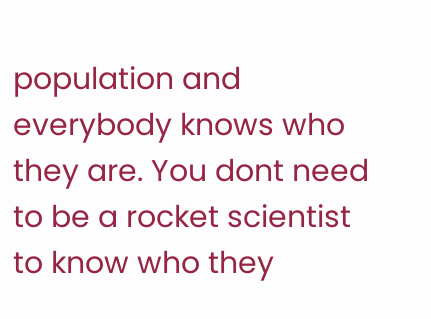population and everybody knows who they are. You dont need to be a rocket scientist to know who they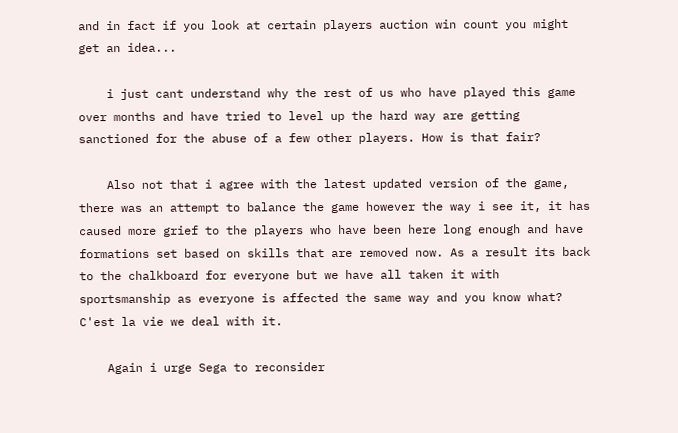and in fact if you look at certain players auction win count you might get an idea...

    i just cant understand why the rest of us who have played this game over months and have tried to level up the hard way are getting sanctioned for the abuse of a few other players. How is that fair?

    Also not that i agree with the latest updated version of the game, there was an attempt to balance the game however the way i see it, it has caused more grief to the players who have been here long enough and have formations set based on skills that are removed now. As a result its back to the chalkboard for everyone but we have all taken it with sportsmanship as everyone is affected the same way and you know what? C'est la vie we deal with it.

    Again i urge Sega to reconsider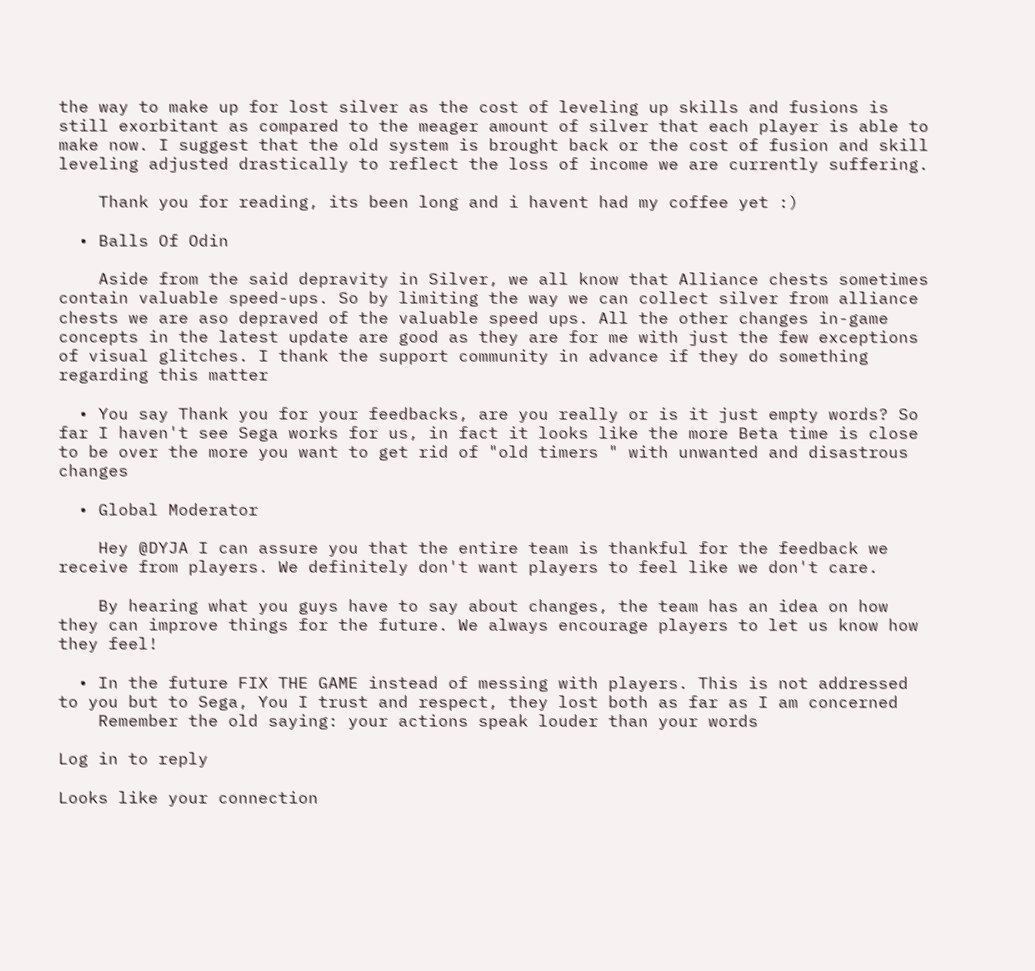the way to make up for lost silver as the cost of leveling up skills and fusions is still exorbitant as compared to the meager amount of silver that each player is able to make now. I suggest that the old system is brought back or the cost of fusion and skill leveling adjusted drastically to reflect the loss of income we are currently suffering.

    Thank you for reading, its been long and i havent had my coffee yet :)

  • Balls Of Odin

    Aside from the said depravity in Silver, we all know that Alliance chests sometimes contain valuable speed-ups. So by limiting the way we can collect silver from alliance chests we are aso depraved of the valuable speed ups. All the other changes in-game concepts in the latest update are good as they are for me with just the few exceptions of visual glitches. I thank the support community in advance if they do something regarding this matter

  • You say Thank you for your feedbacks, are you really or is it just empty words? So far I haven't see Sega works for us, in fact it looks like the more Beta time is close to be over the more you want to get rid of "old timers " with unwanted and disastrous changes

  • Global Moderator

    Hey @DYJA I can assure you that the entire team is thankful for the feedback we receive from players. We definitely don't want players to feel like we don't care.

    By hearing what you guys have to say about changes, the team has an idea on how they can improve things for the future. We always encourage players to let us know how they feel!

  • In the future FIX THE GAME instead of messing with players. This is not addressed to you but to Sega, You I trust and respect, they lost both as far as I am concerned
    Remember the old saying: your actions speak louder than your words

Log in to reply

Looks like your connection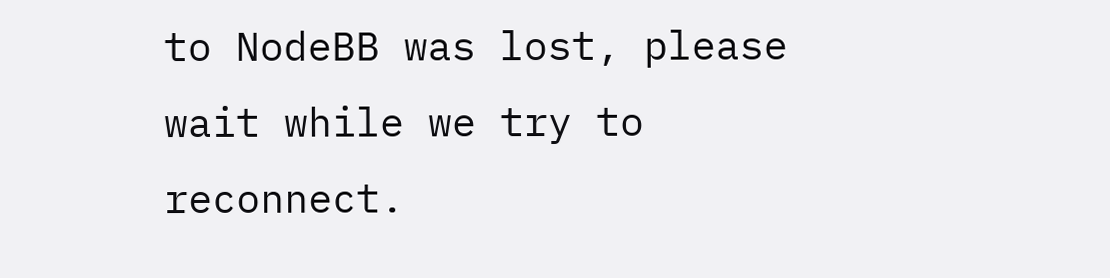to NodeBB was lost, please wait while we try to reconnect.